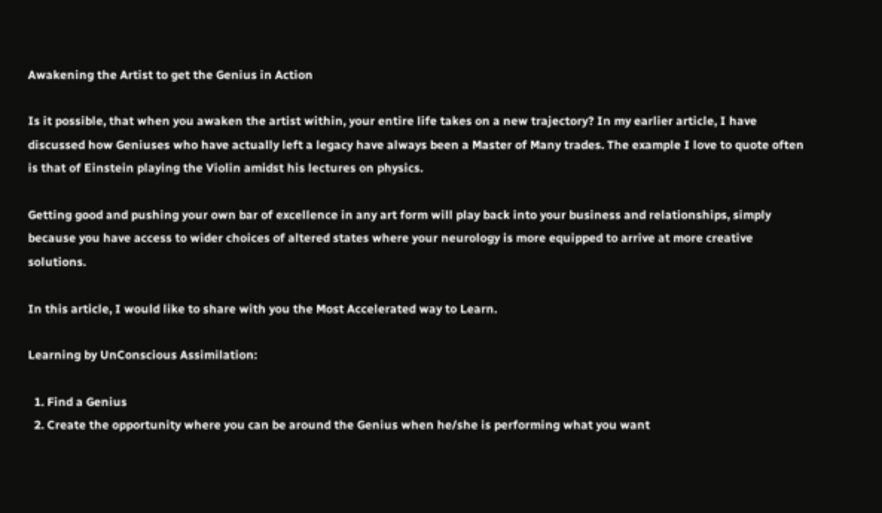Awakening the Artist to get the Genius in Action

Is it possible, that when you awaken the artist within, your entire life takes on a new trajectory? In my earlier article, I have discussed how Geniuses who have actually left a legacy have always been a Master of Many trades. The example I love to quote often is that of Einstein playing the Violin amidst his lectures on physics.

Getting good and pushing your own bar of excellence in any art form will play back into your business and relationships, simply because you have access to wider choices of altered states where your neurology is more equipped to arrive at more creative solutions.

In this article, I would like to share with you the Most Accelerated way to Learn.

Learning by UnConscious Assimilation:

  1. Find a Genius
  2. Create the opportunity where you can be around the Genius when he/she is performing what you want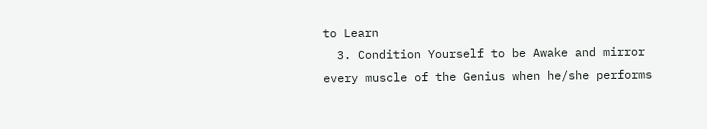to Learn
  3. Condition Yourself to be Awake and mirror every muscle of the Genius when he/she performs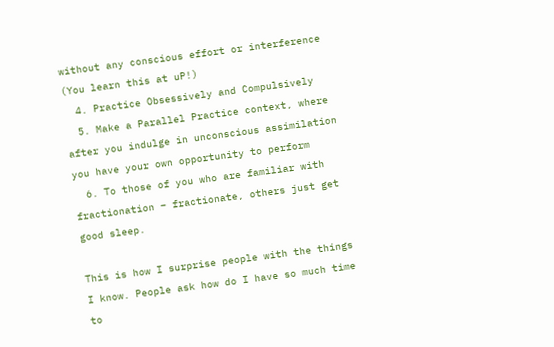without any conscious effort or interference (You learn this at uP!)
  4. Practice Obsessively and Compulsively
  5. Make a Parallel Practice context, where after you indulge in unconscious assimilation you have your own opportunity to perform
  6. To those of you who are familiar with fractionation – fractionate, others just get good sleep.

This is how I surprise people with the things I know. People ask how do I have so much time to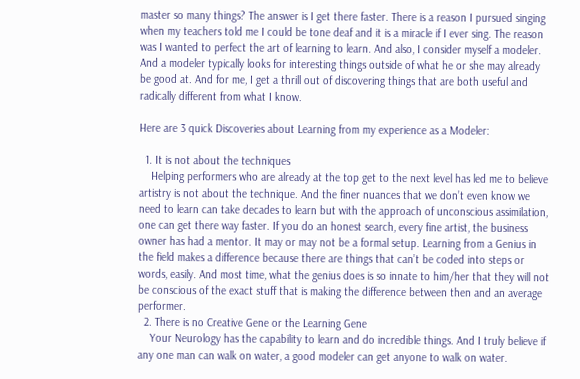master so many things? The answer is I get there faster. There is a reason I pursued singing when my teachers told me I could be tone deaf and it is a miracle if I ever sing. The reason was I wanted to perfect the art of learning to learn. And also, I consider myself a modeler. And a modeler typically looks for interesting things outside of what he or she may already be good at. And for me, I get a thrill out of discovering things that are both useful and radically different from what I know.

Here are 3 quick Discoveries about Learning from my experience as a Modeler:

  1. It is not about the techniques
    Helping performers who are already at the top get to the next level has led me to believe artistry is not about the technique. And the finer nuances that we don’t even know we need to learn can take decades to learn but with the approach of unconscious assimilation, one can get there way faster. If you do an honest search, every fine artist, the business owner has had a mentor. It may or may not be a formal setup. Learning from a Genius in the field makes a difference because there are things that can’t be coded into steps or words, easily. And most time, what the genius does is so innate to him/her that they will not be conscious of the exact stuff that is making the difference between then and an average performer.
  2. There is no Creative Gene or the Learning Gene
    Your Neurology has the capability to learn and do incredible things. And I truly believe if any one man can walk on water, a good modeler can get anyone to walk on water.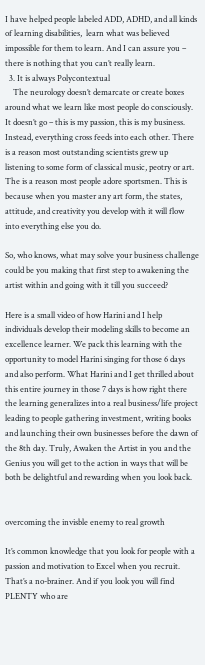I have helped people labeled ADD, ADHD, and all kinds of learning disabilities,  learn what was believed impossible for them to learn. And I can assure you – there is nothing that you can’t really learn.
  3. It is always Polycontextual
    The neurology doesn’t demarcate or create boxes around what we learn like most people do consciously. It doesn’t go – this is my passion, this is my business. Instead, everything cross feeds into each other. There is a reason most outstanding scientists grew up listening to some form of classical music, peotry or art. The is a reason most people adore sportsmen. This is because when you master any art form, the states, attitude, and creativity you develop with it will flow into everything else you do.

So, who knows, what may solve your business challenge could be you making that first step to awakening the artist within and going with it till you succeed?

Here is a small video of how Harini and I help individuals develop their modeling skills to become an excellence learner. We pack this learning with the opportunity to model Harini singing for those 6 days and also perform. What Harini and I get thrilled about this entire journey in those 7 days is how right there the learning generalizes into a real business/life project leading to people gathering investment, writing books and launching their own businesses before the dawn of the 8th day. Truly, Awaken the Artist in you and the Genius you will get to the action in ways that will be both be delightful and rewarding when you look back.


overcoming the invisble enemy to real growth

It’s common knowledge that you look for people with a passion and motivation to Excel when you recruit. That’s a no-brainer. And if you look you will find PLENTY who are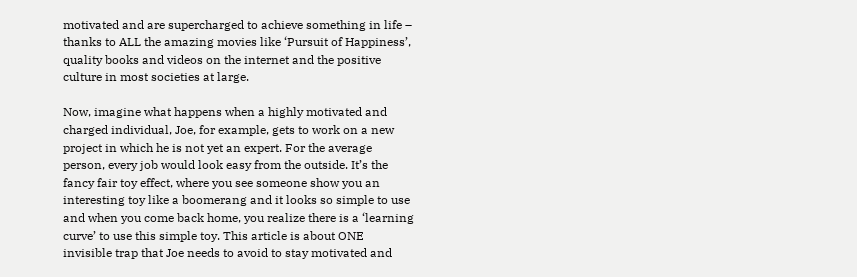motivated and are supercharged to achieve something in life – thanks to ALL the amazing movies like ‘Pursuit of Happiness’, quality books and videos on the internet and the positive culture in most societies at large.

Now, imagine what happens when a highly motivated and charged individual, Joe, for example, gets to work on a new project in which he is not yet an expert. For the average person, every job would look easy from the outside. It’s the fancy fair toy effect, where you see someone show you an interesting toy like a boomerang and it looks so simple to use and when you come back home, you realize there is a ‘learning curve’ to use this simple toy. This article is about ONE invisible trap that Joe needs to avoid to stay motivated and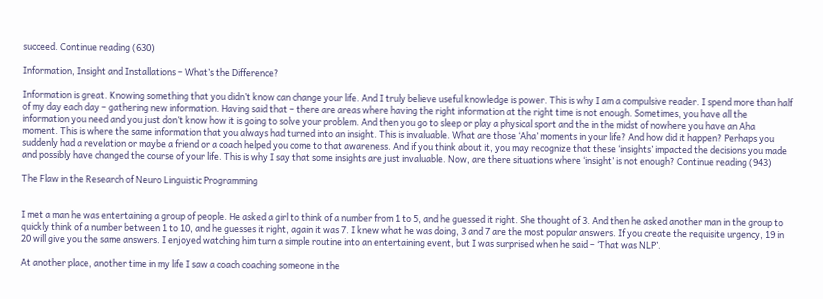succeed. Continue reading (630)

Information, Insight and Installations – What’s the Difference?

Information is great. Knowing something that you didn’t know can change your life. And I truly believe useful knowledge is power. This is why I am a compulsive reader. I spend more than half of my day each day – gathering new information. Having said that – there are areas where having the right information at the right time is not enough. Sometimes, you have all the information you need and you just don’t know how it is going to solve your problem. And then you go to sleep or play a physical sport and the in the midst of nowhere you have an Aha moment. This is where the same information that you always had turned into an insight. This is invaluable. What are those ‘Aha’ moments in your life? And how did it happen? Perhaps you suddenly had a revelation or maybe a friend or a coach helped you come to that awareness. And if you think about it, you may recognize that these ‘insights’ impacted the decisions you made and possibly have changed the course of your life. This is why I say that some insights are just invaluable. Now, are there situations where ‘insight’ is not enough? Continue reading (943)

The Flaw in the Research of Neuro Linguistic Programming


I met a man he was entertaining a group of people. He asked a girl to think of a number from 1 to 5, and he guessed it right. She thought of 3. And then he asked another man in the group to quickly think of a number between 1 to 10, and he guesses it right, again it was 7. I knew what he was doing, 3 and 7 are the most popular answers. If you create the requisite urgency, 19 in 20 will give you the same answers. I enjoyed watching him turn a simple routine into an entertaining event, but I was surprised when he said – ‘That was NLP’.

At another place, another time in my life I saw a coach coaching someone in the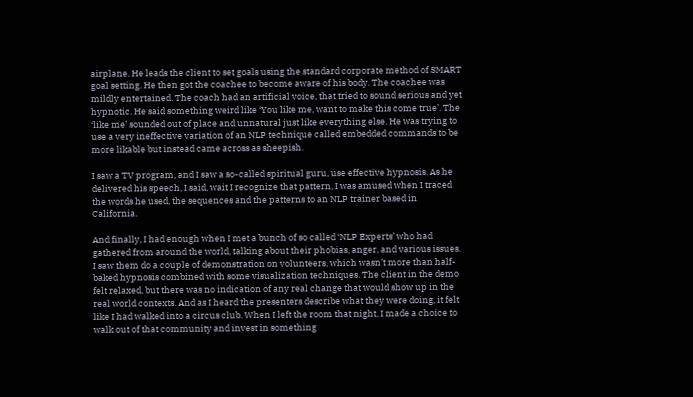airplane. He leads the client to set goals using the standard corporate method of SMART goal setting. He then got the coachee to become aware of his body. The coachee was mildly entertained. The coach had an artificial voice, that tried to sound serious and yet hypnotic. He said something weird like ‘You like me, want to make this come true’. The ‘like me’ sounded out of place and unnatural just like everything else. He was trying to use a very ineffective variation of an NLP technique called embedded commands to be more likable but instead came across as sheepish.

I saw a TV program, and I saw a so-called spiritual guru, use effective hypnosis. As he delivered his speech, I said, wait I recognize that pattern, I was amused when I traced the words he used, the sequences and the patterns to an NLP trainer based in California.

And finally, I had enough when I met a bunch of so called ‘NLP Experts’ who had gathered from around the world, talking about their phobias, anger, and various issues. I saw them do a couple of demonstration on volunteers, which wasn’t more than half-baked hypnosis combined with some visualization techniques. The client in the demo felt relaxed, but there was no indication of any real change that would show up in the real world contexts. And as I heard the presenters describe what they were doing, it felt like I had walked into a circus club. When I left the room that night, I made a choice to walk out of that community and invest in something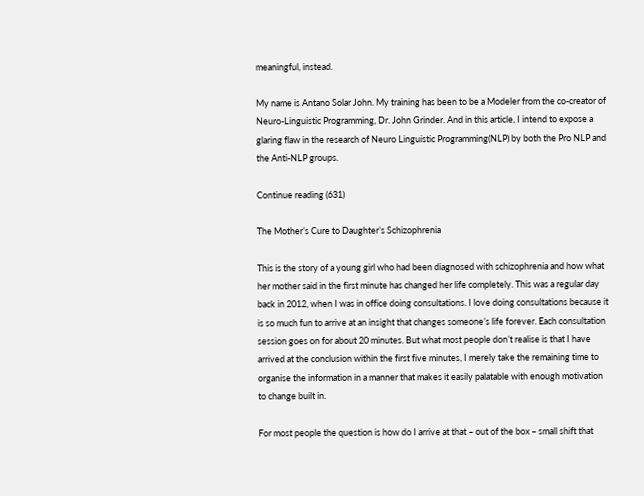meaningful, instead.

My name is Antano Solar John. My training has been to be a Modeler from the co-creator of Neuro-Linguistic Programming, Dr. John Grinder. And in this article, I intend to expose a glaring flaw in the research of Neuro Linguistic Programming(NLP) by both the Pro NLP and the Anti-NLP groups.

Continue reading (631)

The Mother’s Cure to Daughter’s Schizophrenia

This is the story of a young girl who had been diagnosed with schizophrenia and how what her mother said in the first minute has changed her life completely. This was a regular day back in 2012, when I was in office doing consultations. I love doing consultations because it is so much fun to arrive at an insight that changes someone’s life forever. Each consultation session goes on for about 20 minutes. But what most people don’t realise is that I have arrived at the conclusion within the first five minutes, I merely take the remaining time to organise the information in a manner that makes it easily palatable with enough motivation to change built in.

For most people the question is how do I arrive at that – out of the box – small shift that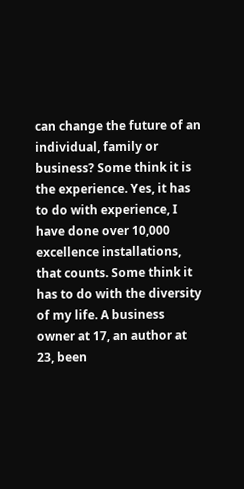can change the future of an individual, family or business? Some think it is the experience. Yes, it has to do with experience, I have done over 10,000 excellence installations, that counts. Some think it has to do with the diversity of my life. A business owner at 17, an author at 23, been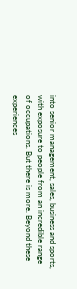into senior management, sales, business and sports, with exposure to people from an incredible range of occupations. But there is more. Beyond these experiences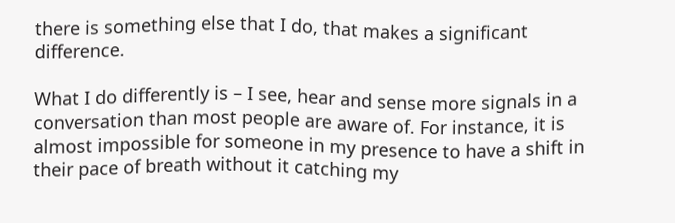there is something else that I do, that makes a significant difference.

What I do differently is – I see, hear and sense more signals in a conversation than most people are aware of. For instance, it is almost impossible for someone in my presence to have a shift in their pace of breath without it catching my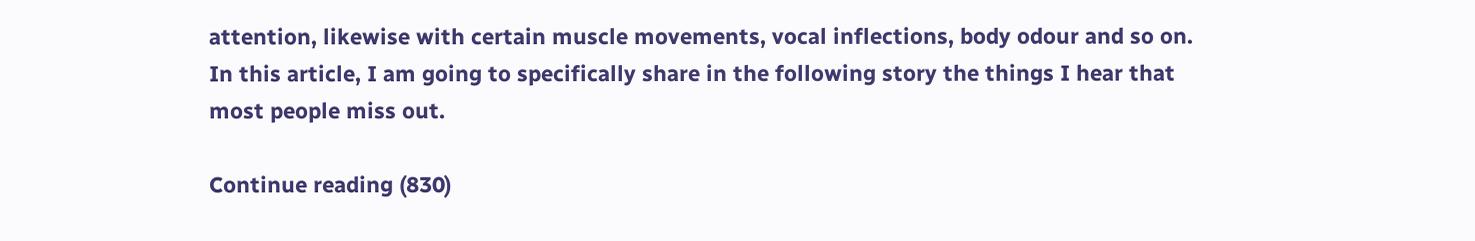attention, likewise with certain muscle movements, vocal inflections, body odour and so on. In this article, I am going to specifically share in the following story the things I hear that most people miss out.

Continue reading (830)